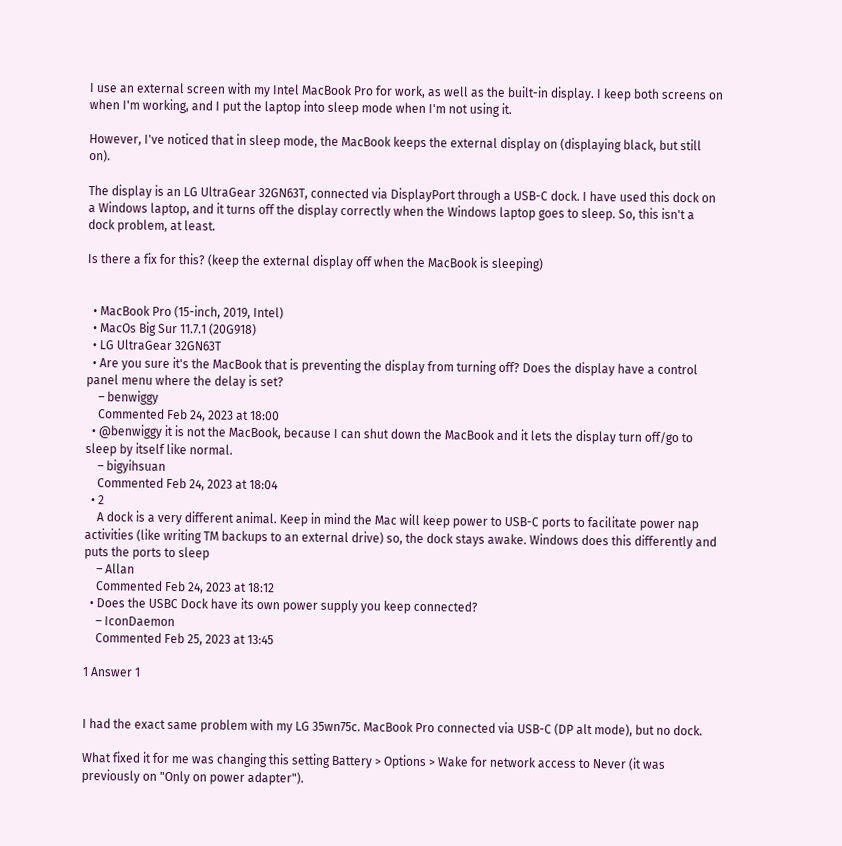I use an external screen with my Intel MacBook Pro for work, as well as the built-in display. I keep both screens on when I'm working, and I put the laptop into sleep mode when I'm not using it.

However, I've noticed that in sleep mode, the MacBook keeps the external display on (displaying black, but still on).

The display is an LG UltraGear 32GN63T, connected via DisplayPort through a USB-C dock. I have used this dock on a Windows laptop, and it turns off the display correctly when the Windows laptop goes to sleep. So, this isn't a dock problem, at least.

Is there a fix for this? (keep the external display off when the MacBook is sleeping)


  • MacBook Pro (15-inch, 2019, Intel)
  • MacOs Big Sur 11.7.1 (20G918)
  • LG UltraGear 32GN63T
  • Are you sure it's the MacBook that is preventing the display from turning off? Does the display have a control panel menu where the delay is set?
    – benwiggy
    Commented Feb 24, 2023 at 18:00
  • @benwiggy it is not the MacBook, because I can shut down the MacBook and it lets the display turn off/go to sleep by itself like normal.
    – bigyihsuan
    Commented Feb 24, 2023 at 18:04
  • 2
    A dock is a very different animal. Keep in mind the Mac will keep power to USB-C ports to facilitate power nap activities (like writing TM backups to an external drive) so, the dock stays awake. Windows does this differently and puts the ports to sleep
    – Allan
    Commented Feb 24, 2023 at 18:12
  • Does the USBC Dock have its own power supply you keep connected?
    – IconDaemon
    Commented Feb 25, 2023 at 13:45

1 Answer 1


I had the exact same problem with my LG 35wn75c. MacBook Pro connected via USB-C (DP alt mode), but no dock.

What fixed it for me was changing this setting Battery > Options > Wake for network access to Never (it was previously on "Only on power adapter").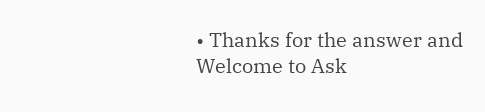• Thanks for the answer and Welcome to Ask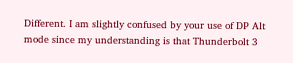Different. I am slightly confused by your use of DP Alt mode since my understanding is that Thunderbolt 3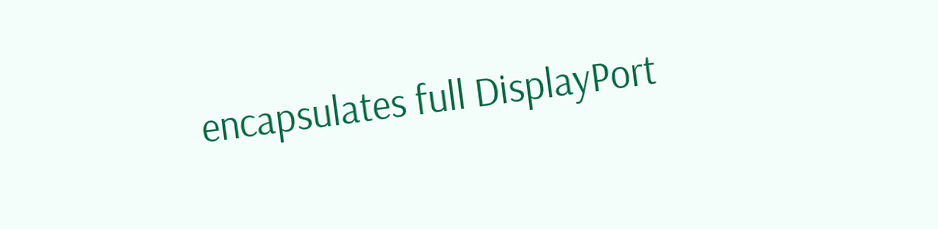encapsulates full DisplayPort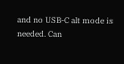and no USB-C alt mode is needed. Can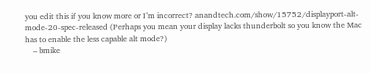you edit this if you know more or I’m incorrect? anandtech.com/show/15752/displayport-alt-mode-20-spec-released (Perhaps you mean your display lacks thunderbolt so you know the Mac has to enable the less capable alt mode?)
    – bmike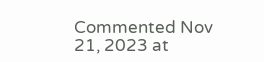Commented Nov 21, 2023 at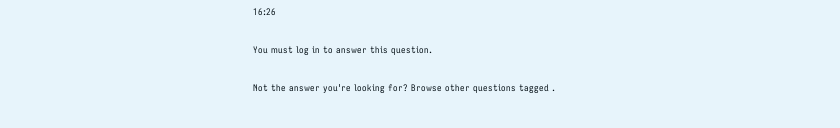16:26

You must log in to answer this question.

Not the answer you're looking for? Browse other questions tagged .